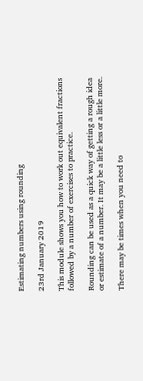Estimating numbers using rounding

23rd January 2019

This module shows you how to work out equivalent fractions followed by a number of exercises to practice.

Rounding can be used as a quick way of getting a rough idea or estimate of a number. It may be a little less or a little more.

There may be times when you need to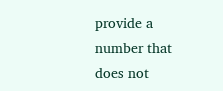provide a number that does not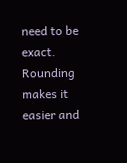need to be exact. Rounding makes it easier and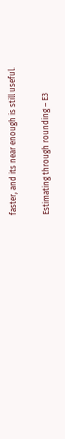faster, and its near enough is still useful.

Estimating through rounding – E3